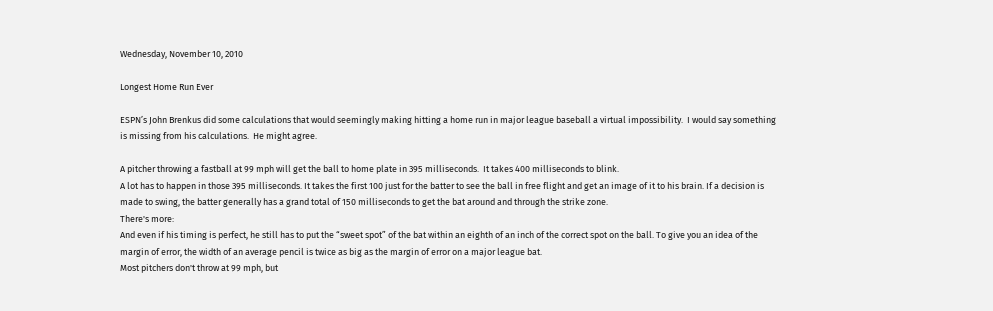Wednesday, November 10, 2010

Longest Home Run Ever

ESPN’s John Brenkus did some calculations that would seemingly making hitting a home run in major league baseball a virtual impossibility.  I would say something is missing from his calculations.  He might agree.

A pitcher throwing a fastball at 99 mph will get the ball to home plate in 395 milliseconds.  It takes 400 milliseconds to blink.
A lot has to happen in those 395 milliseconds. It takes the first 100 just for the batter to see the ball in free flight and get an image of it to his brain. If a decision is made to swing, the batter generally has a grand total of 150 milliseconds to get the bat around and through the strike zone.
There's more:
And even if his timing is perfect, he still has to put the “sweet spot” of the bat within an eighth of an inch of the correct spot on the ball. To give you an idea of the margin of error, the width of an average pencil is twice as big as the margin of error on a major league bat.
Most pitchers don't throw at 99 mph, but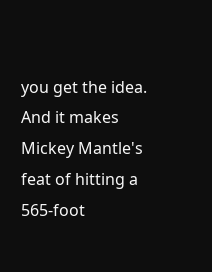you get the idea.  And it makes Mickey Mantle's feat of hitting a 565-foot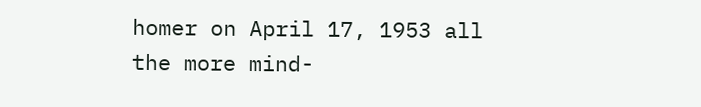homer on April 17, 1953 all the more mind-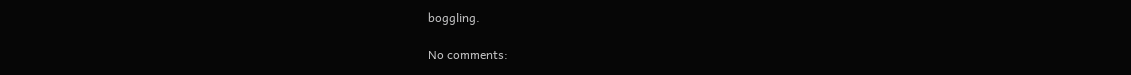boggling.

No comments: